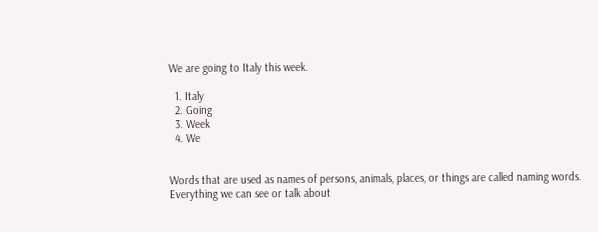We are going to Italy this week.

  1. Italy
  2. Going
  3. Week
  4. We


Words that are used as names of persons, animals, places, or things are called naming words.
Everything we can see or talk about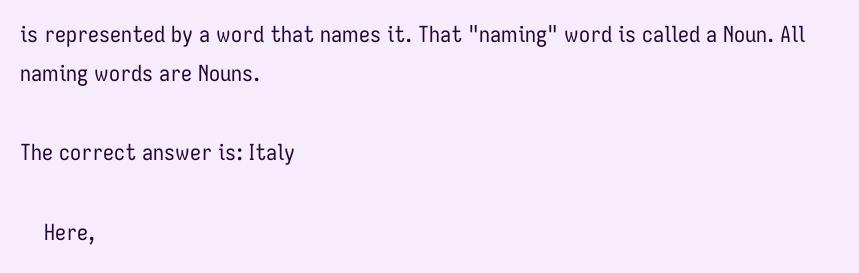is represented by a word that names it. That "naming" word is called a Noun. All naming words are Nouns.

The correct answer is: Italy

    Here,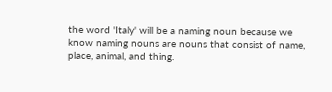the word 'Italy' will be a naming noun because we know naming nouns are nouns that consist of name, place, animal, and thing.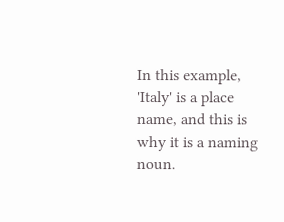In this example, 'Italy' is a place name, and this is why it is a naming noun.